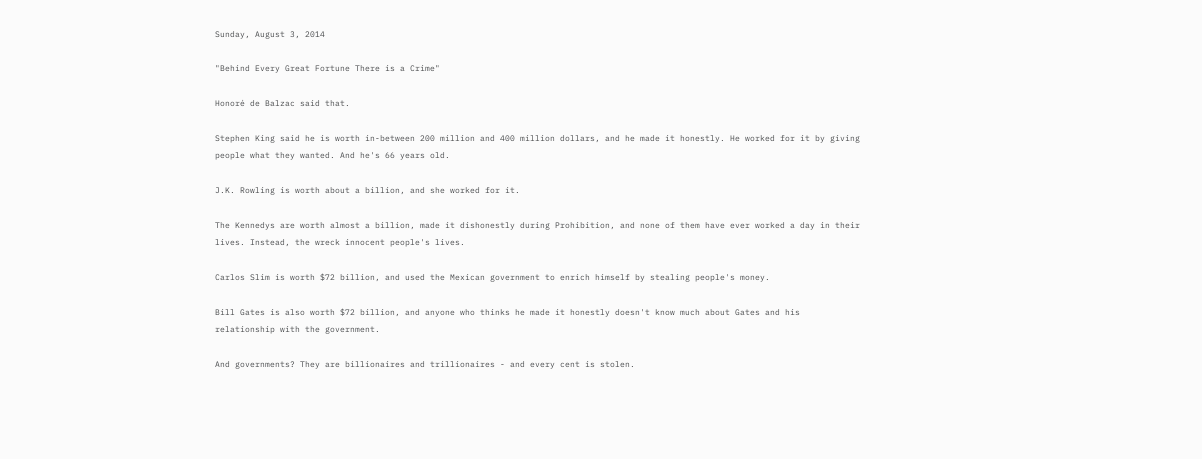Sunday, August 3, 2014

"Behind Every Great Fortune There is a Crime"

Honoré de Balzac said that.

Stephen King said he is worth in-between 200 million and 400 million dollars, and he made it honestly. He worked for it by giving people what they wanted. And he's 66 years old.

J.K. Rowling is worth about a billion, and she worked for it.

The Kennedys are worth almost a billion, made it dishonestly during Prohibition, and none of them have ever worked a day in their lives. Instead, the wreck innocent people's lives.

Carlos Slim is worth $72 billion, and used the Mexican government to enrich himself by stealing people's money.

Bill Gates is also worth $72 billion, and anyone who thinks he made it honestly doesn't know much about Gates and his relationship with the government.

And governments? They are billionaires and trillionaires - and every cent is stolen.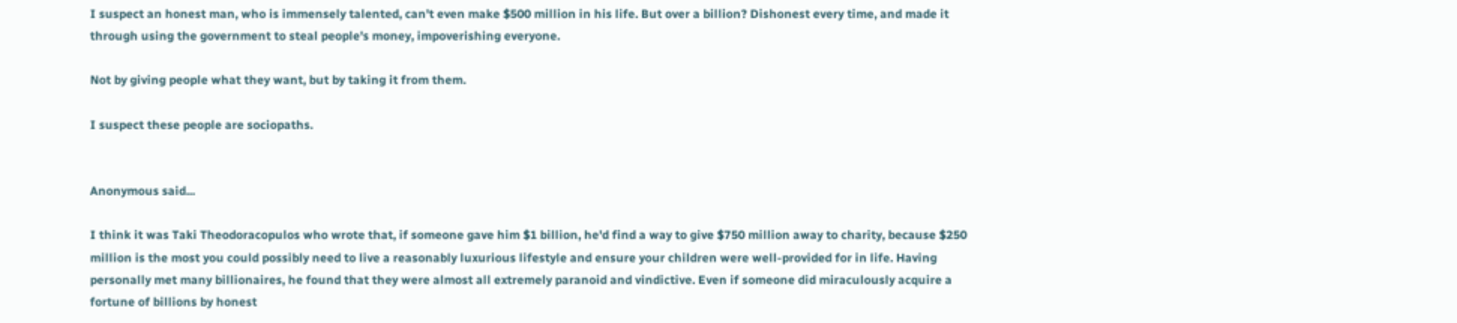I suspect an honest man, who is immensely talented, can't even make $500 million in his life. But over a billion? Dishonest every time, and made it through using the government to steal people's money, impoverishing everyone.

Not by giving people what they want, but by taking it from them.

I suspect these people are sociopaths.


Anonymous said...

I think it was Taki Theodoracopulos who wrote that, if someone gave him $1 billion, he'd find a way to give $750 million away to charity, because $250 million is the most you could possibly need to live a reasonably luxurious lifestyle and ensure your children were well-provided for in life. Having personally met many billionaires, he found that they were almost all extremely paranoid and vindictive. Even if someone did miraculously acquire a fortune of billions by honest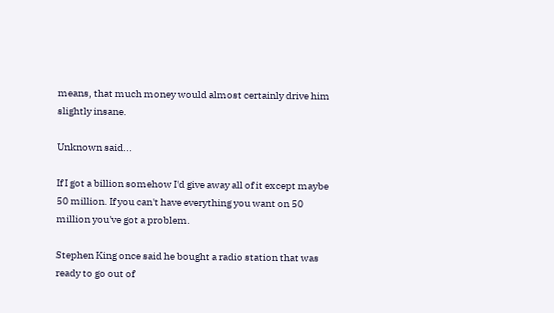means, that much money would almost certainly drive him slightly insane.

Unknown said...

If I got a billion somehow I'd give away all of it except maybe 50 million. If you can't have everything you want on 50 million you've got a problem.

Stephen King once said he bought a radio station that was ready to go out of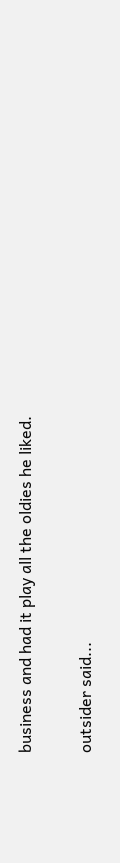business and had it play all the oldies he liked.

outsider said...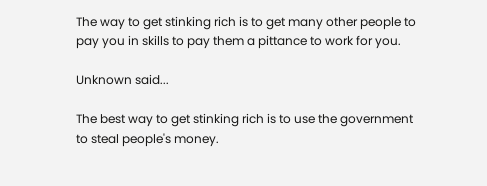The way to get stinking rich is to get many other people to pay you in skills to pay them a pittance to work for you.

Unknown said...

The best way to get stinking rich is to use the government to steal people's money.